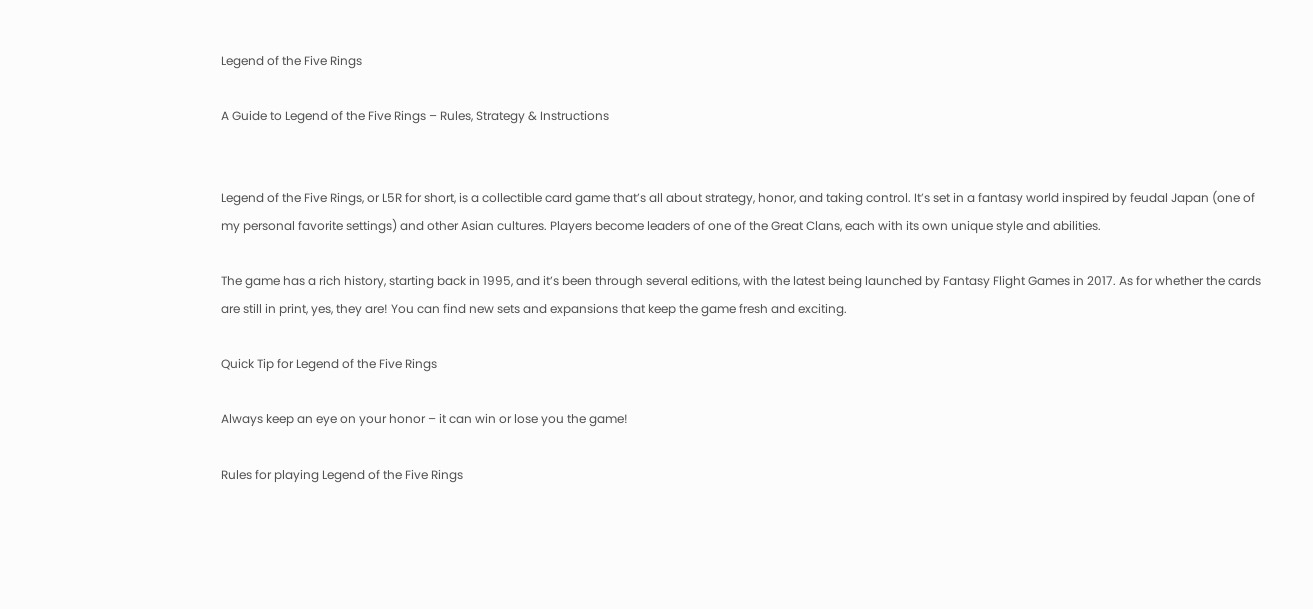Legend of the Five Rings

A Guide to Legend of the Five Rings – Rules, Strategy & Instructions


Legend of the Five Rings, or L5R for short, is a collectible card game that’s all about strategy, honor, and taking control. It’s set in a fantasy world inspired by feudal Japan (one of my personal favorite settings) and other Asian cultures. Players become leaders of one of the Great Clans, each with its own unique style and abilities.

The game has a rich history, starting back in 1995, and it’s been through several editions, with the latest being launched by Fantasy Flight Games in 2017. As for whether the cards are still in print, yes, they are! You can find new sets and expansions that keep the game fresh and exciting.

Quick Tip for Legend of the Five Rings

Always keep an eye on your honor – it can win or lose you the game!

Rules for playing Legend of the Five Rings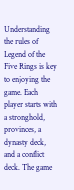Understanding the rules of Legend of the Five Rings is key to enjoying the game. Each player starts with a stronghold, provinces, a dynasty deck, and a conflict deck. The game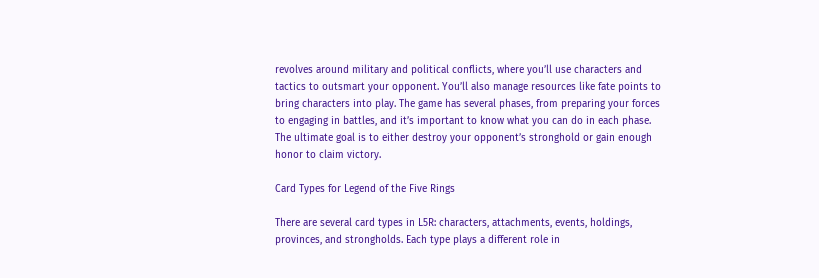revolves around military and political conflicts, where you’ll use characters and tactics to outsmart your opponent. You’ll also manage resources like fate points to bring characters into play. The game has several phases, from preparing your forces to engaging in battles, and it’s important to know what you can do in each phase. The ultimate goal is to either destroy your opponent’s stronghold or gain enough honor to claim victory.

Card Types for Legend of the Five Rings

There are several card types in L5R: characters, attachments, events, holdings, provinces, and strongholds. Each type plays a different role in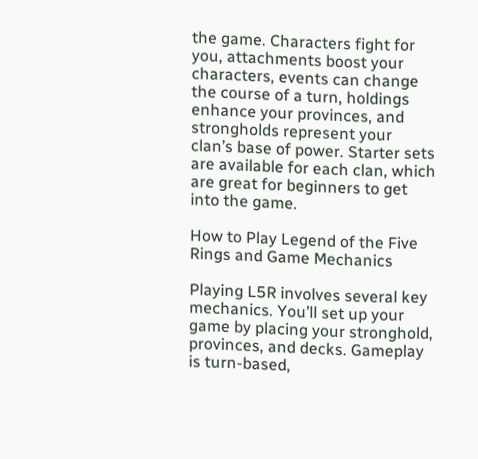the game. Characters fight for you, attachments boost your characters, events can change the course of a turn, holdings enhance your provinces, and strongholds represent your clan’s base of power. Starter sets are available for each clan, which are great for beginners to get into the game.

How to Play Legend of the Five Rings and Game Mechanics

Playing L5R involves several key mechanics. You’ll set up your game by placing your stronghold, provinces, and decks. Gameplay is turn-based,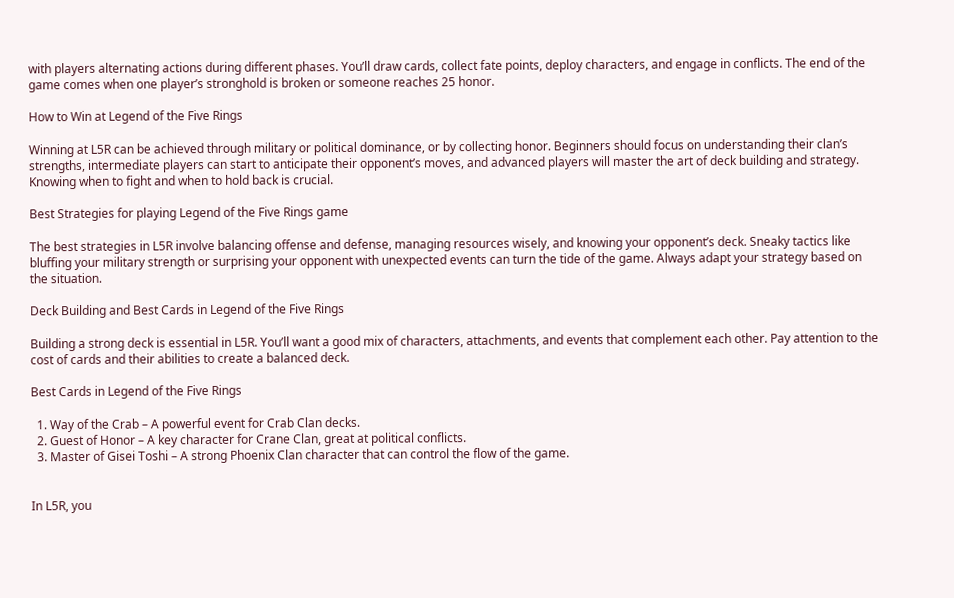with players alternating actions during different phases. You’ll draw cards, collect fate points, deploy characters, and engage in conflicts. The end of the game comes when one player’s stronghold is broken or someone reaches 25 honor.

How to Win at Legend of the Five Rings

Winning at L5R can be achieved through military or political dominance, or by collecting honor. Beginners should focus on understanding their clan’s strengths, intermediate players can start to anticipate their opponent’s moves, and advanced players will master the art of deck building and strategy. Knowing when to fight and when to hold back is crucial.

Best Strategies for playing Legend of the Five Rings game

The best strategies in L5R involve balancing offense and defense, managing resources wisely, and knowing your opponent’s deck. Sneaky tactics like bluffing your military strength or surprising your opponent with unexpected events can turn the tide of the game. Always adapt your strategy based on the situation.

Deck Building and Best Cards in Legend of the Five Rings

Building a strong deck is essential in L5R. You’ll want a good mix of characters, attachments, and events that complement each other. Pay attention to the cost of cards and their abilities to create a balanced deck.

Best Cards in Legend of the Five Rings

  1. Way of the Crab – A powerful event for Crab Clan decks.
  2. Guest of Honor – A key character for Crane Clan, great at political conflicts.
  3. Master of Gisei Toshi – A strong Phoenix Clan character that can control the flow of the game.


In L5R, you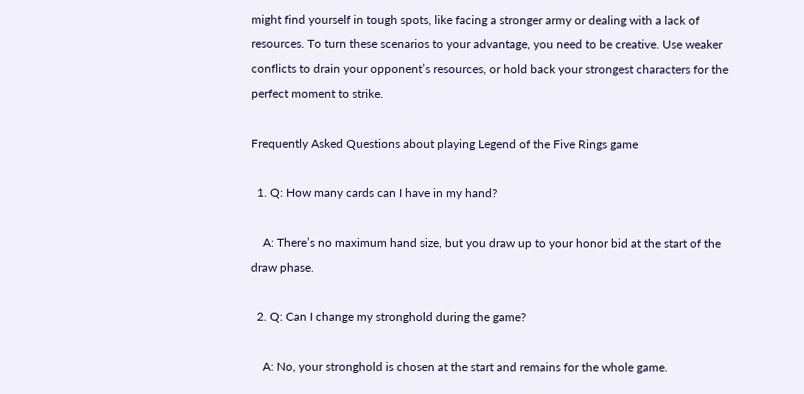might find yourself in tough spots, like facing a stronger army or dealing with a lack of resources. To turn these scenarios to your advantage, you need to be creative. Use weaker conflicts to drain your opponent’s resources, or hold back your strongest characters for the perfect moment to strike.

Frequently Asked Questions about playing Legend of the Five Rings game

  1. Q: How many cards can I have in my hand?

    A: There’s no maximum hand size, but you draw up to your honor bid at the start of the draw phase.

  2. Q: Can I change my stronghold during the game?

    A: No, your stronghold is chosen at the start and remains for the whole game.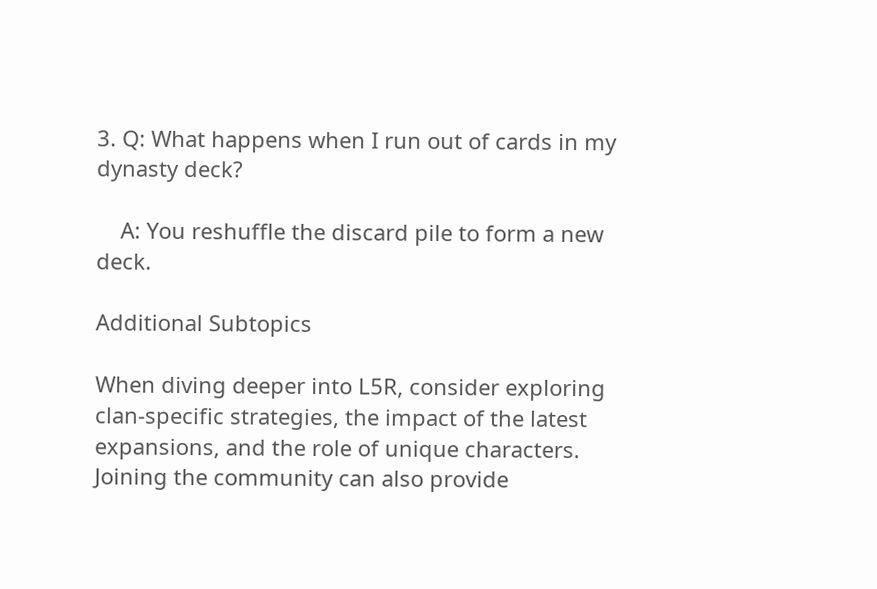3. Q: What happens when I run out of cards in my dynasty deck?

    A: You reshuffle the discard pile to form a new deck.

Additional Subtopics

When diving deeper into L5R, consider exploring clan-specific strategies, the impact of the latest expansions, and the role of unique characters. Joining the community can also provide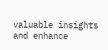valuable insights and enhance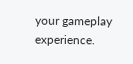your gameplay experience.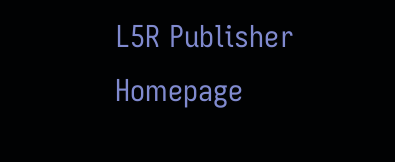L5R Publisher Homepage